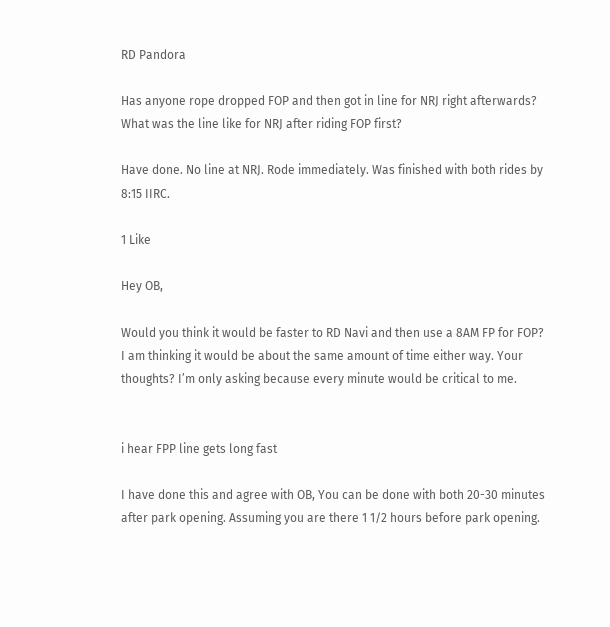RD Pandora

Has anyone rope dropped FOP and then got in line for NRJ right afterwards? What was the line like for NRJ after riding FOP first?

Have done. No line at NRJ. Rode immediately. Was finished with both rides by 8:15 IIRC.

1 Like

Hey OB,

Would you think it would be faster to RD Navi and then use a 8AM FP for FOP? I am thinking it would be about the same amount of time either way. Your thoughts? I’m only asking because every minute would be critical to me.


i hear FPP line gets long fast

I have done this and agree with OB, You can be done with both 20-30 minutes after park opening. Assuming you are there 1 1/2 hours before park opening.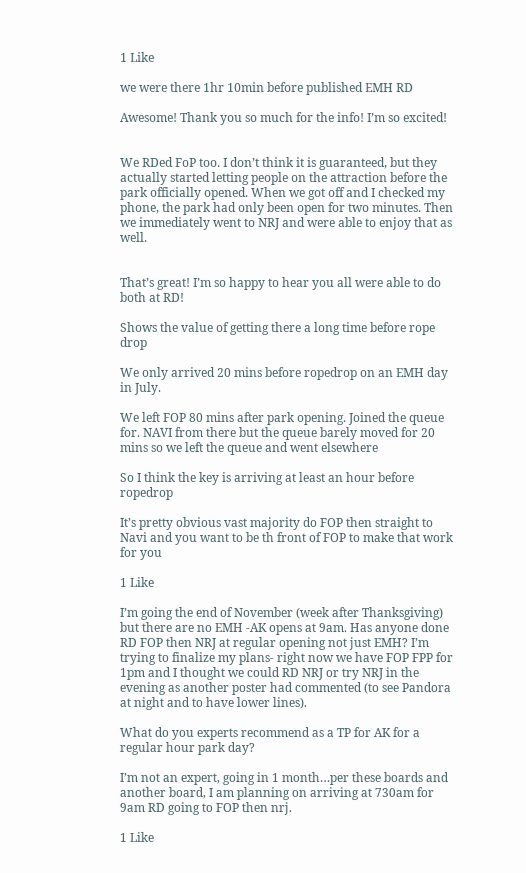1 Like

we were there 1hr 10min before published EMH RD

Awesome! Thank you so much for the info! I’m so excited!


We RDed FoP too. I don’t think it is guaranteed, but they actually started letting people on the attraction before the park officially opened. When we got off and I checked my phone, the park had only been open for two minutes. Then we immediately went to NRJ and were able to enjoy that as well.


That’s great! I’m so happy to hear you all were able to do both at RD!

Shows the value of getting there a long time before rope drop

We only arrived 20 mins before ropedrop on an EMH day in July.

We left FOP 80 mins after park opening. Joined the queue for. NAVI from there but the queue barely moved for 20 mins so we left the queue and went elsewhere

So I think the key is arriving at least an hour before ropedrop

It’s pretty obvious vast majority do FOP then straight to Navi and you want to be th front of FOP to make that work for you

1 Like

I’m going the end of November (week after Thanksgiving) but there are no EMH -AK opens at 9am. Has anyone done RD FOP then NRJ at regular opening not just EMH? I’m trying to finalize my plans- right now we have FOP FPP for 1pm and I thought we could RD NRJ or try NRJ in the evening as another poster had commented (to see Pandora at night and to have lower lines).

What do you experts recommend as a TP for AK for a regular hour park day?

I’m not an expert, going in 1 month…per these boards and another board, I am planning on arriving at 730am for 9am RD going to FOP then nrj.

1 Like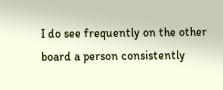I do see frequently on the other board a person consistently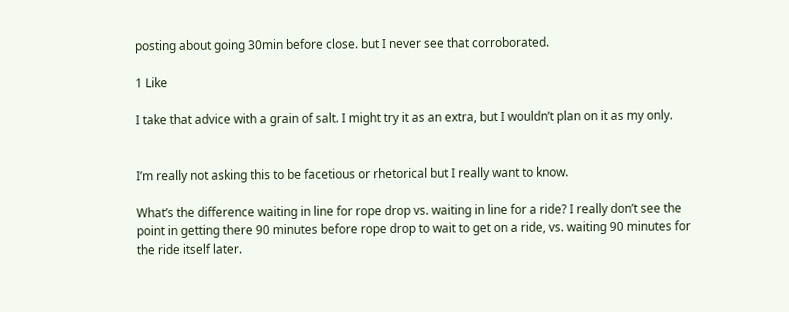posting about going 30min before close. but I never see that corroborated.

1 Like

I take that advice with a grain of salt. I might try it as an extra, but I wouldn’t plan on it as my only.


I’m really not asking this to be facetious or rhetorical but I really want to know.

What’s the difference waiting in line for rope drop vs. waiting in line for a ride? I really don’t see the point in getting there 90 minutes before rope drop to wait to get on a ride, vs. waiting 90 minutes for the ride itself later.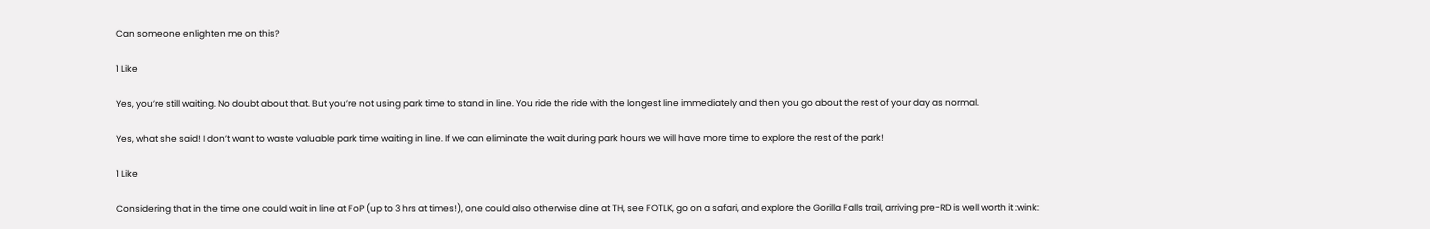Can someone enlighten me on this?

1 Like

Yes, you’re still waiting. No doubt about that. But you’re not using park time to stand in line. You ride the ride with the longest line immediately and then you go about the rest of your day as normal.

Yes, what she said! I don’t want to waste valuable park time waiting in line. If we can eliminate the wait during park hours we will have more time to explore the rest of the park!

1 Like

Considering that in the time one could wait in line at FoP (up to 3 hrs at times!), one could also otherwise dine at TH, see FOTLK, go on a safari, and explore the Gorilla Falls trail, arriving pre-RD is well worth it :wink: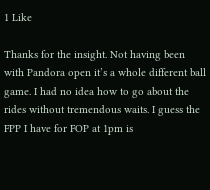1 Like

Thanks for the insight. Not having been with Pandora open it’s a whole different ball game. I had no idea how to go about the rides without tremendous waits. I guess the FPP I have for FOP at 1pm is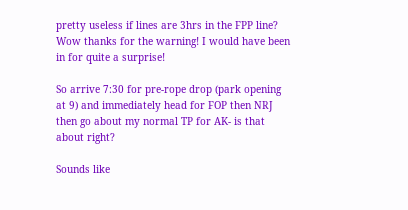pretty useless if lines are 3hrs in the FPP line? Wow thanks for the warning! I would have been in for quite a surprise!

So arrive 7:30 for pre-rope drop (park opening at 9) and immediately head for FOP then NRJ then go about my normal TP for AK- is that about right?

Sounds like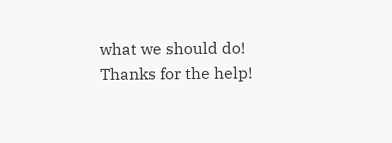what we should do! Thanks for the help!